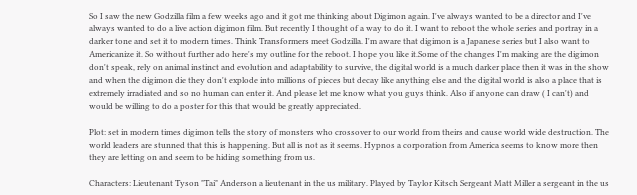So I saw the new Godzilla film a few weeks ago and it got me thinking about Digimon again. I've always wanted to be a director and I've always wanted to do a live action digimon film. But recently I thought of a way to do it. I want to reboot the whole series and portray in a darker tone and set it to modern times. Think Transformers meet Godzilla. I'm aware that digimon is a Japanese series but I also want to Americanize it. So without further ado here's my outline for the reboot. I hope you like it.Some of the changes I'm making are the digimon don't speak, rely on animal instinct and evolution and adaptability to survive, the digital world is a much darker place then it was in the show and when the digimon die they don't explode into millions of pieces but decay like anything else and the digital world is also a place that is extremely irradiated and so no human can enter it. And please let me know what you guys think. Also if anyone can draw ( I can't) and would be willing to do a poster for this that would be greatly appreciated.

Plot: set in modern times digimon tells the story of monsters who crossover to our world from theirs and cause world wide destruction. The world leaders are stunned that this is happening. But all is not as it seems. Hypnos a corporation from America seems to know more then they are letting on and seem to be hiding something from us.

Characters: Lieutenant Tyson "Tai" Anderson a lieutenant in the us military. Played by Taylor Kitsch Sergeant Matt Miller a sergeant in the us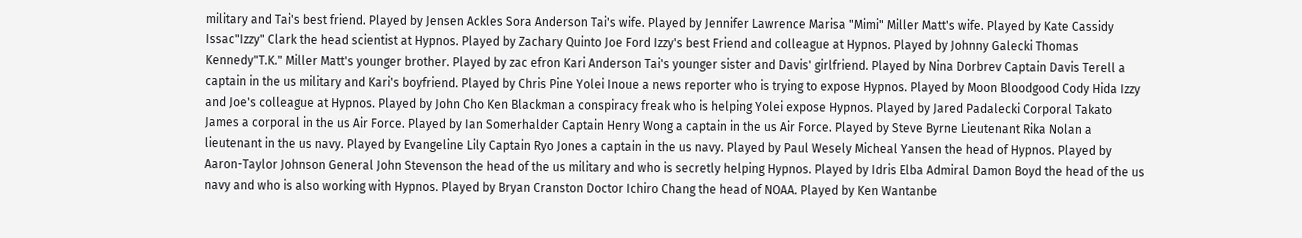military and Tai's best friend. Played by Jensen Ackles Sora Anderson Tai's wife. Played by Jennifer Lawrence Marisa "Mimi" Miller Matt's wife. Played by Kate Cassidy Issac"Izzy" Clark the head scientist at Hypnos. Played by Zachary Quinto Joe Ford Izzy's best Friend and colleague at Hypnos. Played by Johnny Galecki Thomas Kennedy"T.K." Miller Matt's younger brother. Played by zac efron Kari Anderson Tai's younger sister and Davis' girlfriend. Played by Nina Dorbrev Captain Davis Terell a captain in the us military and Kari's boyfriend. Played by Chris Pine Yolei Inoue a news reporter who is trying to expose Hypnos. Played by Moon Bloodgood Cody Hida Izzy and Joe's colleague at Hypnos. Played by John Cho Ken Blackman a conspiracy freak who is helping Yolei expose Hypnos. Played by Jared Padalecki Corporal Takato James a corporal in the us Air Force. Played by Ian Somerhalder Captain Henry Wong a captain in the us Air Force. Played by Steve Byrne Lieutenant Rika Nolan a lieutenant in the us navy. Played by Evangeline Lily Captain Ryo Jones a captain in the us navy. Played by Paul Wesely Micheal Yansen the head of Hypnos. Played by Aaron-Taylor Johnson General John Stevenson the head of the us military and who is secretly helping Hypnos. Played by Idris Elba Admiral Damon Boyd the head of the us navy and who is also working with Hypnos. Played by Bryan Cranston Doctor Ichiro Chang the head of NOAA. Played by Ken Wantanbe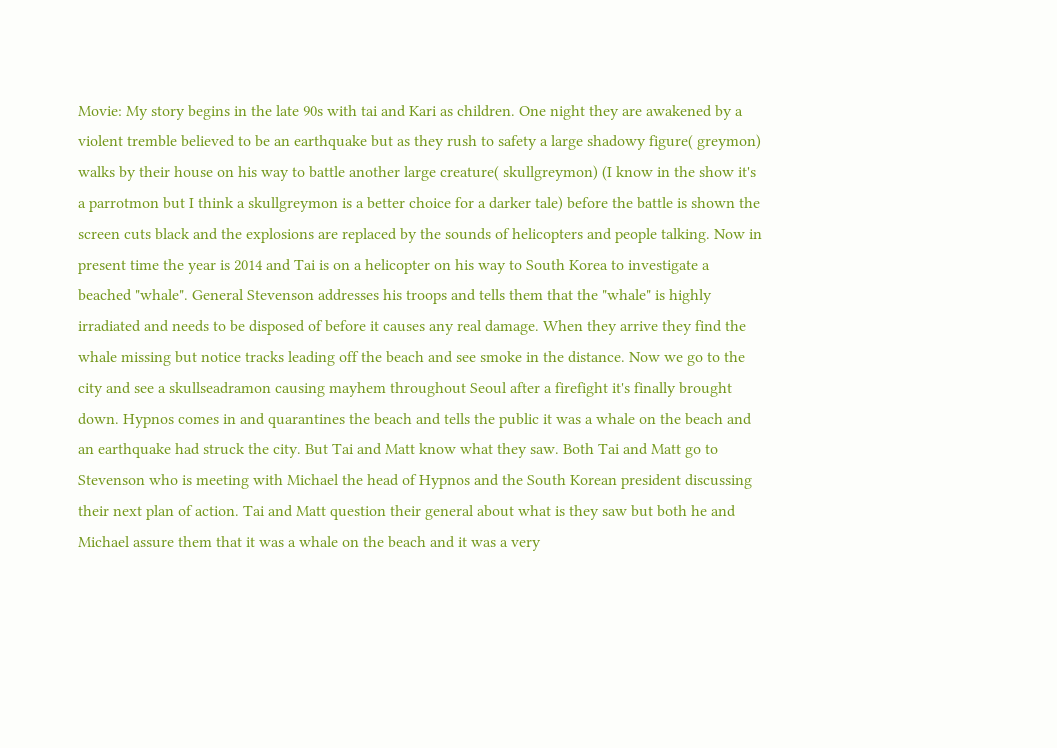Movie: My story begins in the late 90s with tai and Kari as children. One night they are awakened by a violent tremble believed to be an earthquake but as they rush to safety a large shadowy figure( greymon) walks by their house on his way to battle another large creature( skullgreymon) (I know in the show it's a parrotmon but I think a skullgreymon is a better choice for a darker tale) before the battle is shown the screen cuts black and the explosions are replaced by the sounds of helicopters and people talking. Now in present time the year is 2014 and Tai is on a helicopter on his way to South Korea to investigate a beached "whale". General Stevenson addresses his troops and tells them that the "whale" is highly irradiated and needs to be disposed of before it causes any real damage. When they arrive they find the whale missing but notice tracks leading off the beach and see smoke in the distance. Now we go to the city and see a skullseadramon causing mayhem throughout Seoul after a firefight it's finally brought down. Hypnos comes in and quarantines the beach and tells the public it was a whale on the beach and an earthquake had struck the city. But Tai and Matt know what they saw. Both Tai and Matt go to Stevenson who is meeting with Michael the head of Hypnos and the South Korean president discussing their next plan of action. Tai and Matt question their general about what is they saw but both he and Michael assure them that it was a whale on the beach and it was a very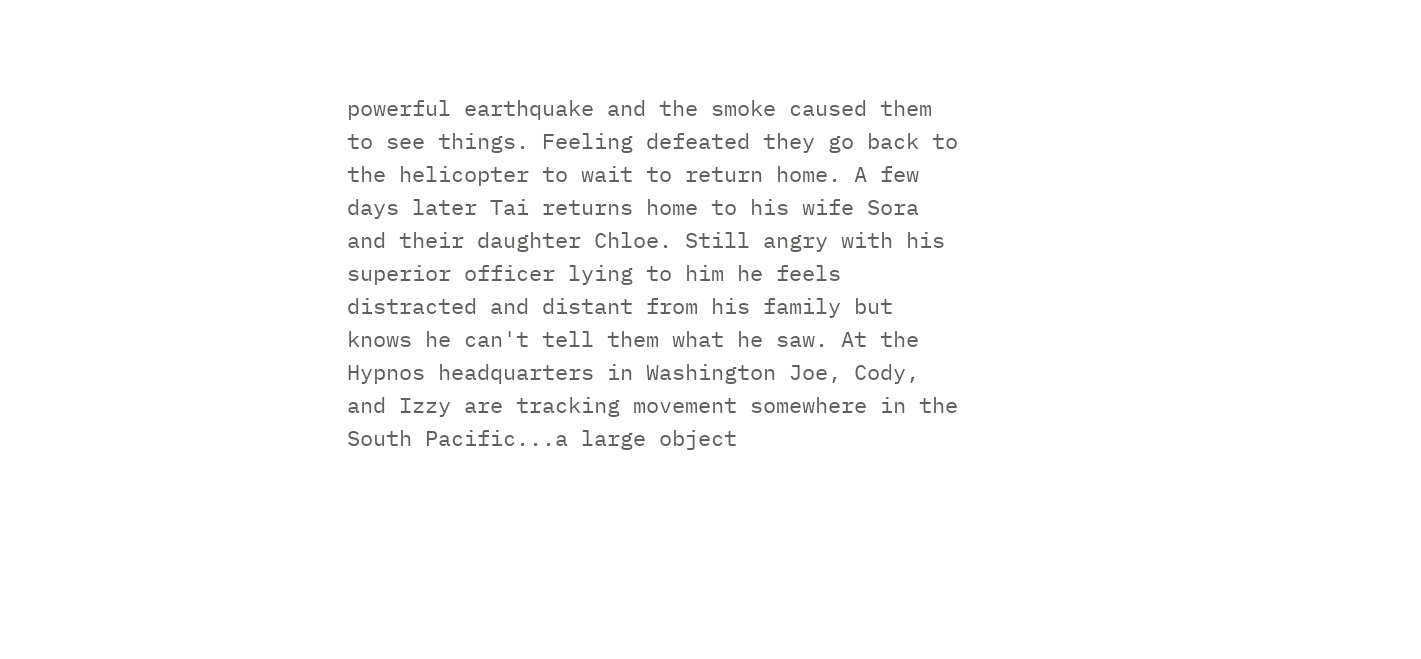powerful earthquake and the smoke caused them to see things. Feeling defeated they go back to the helicopter to wait to return home. A few days later Tai returns home to his wife Sora and their daughter Chloe. Still angry with his superior officer lying to him he feels distracted and distant from his family but knows he can't tell them what he saw. At the Hypnos headquarters in Washington Joe, Cody, and Izzy are tracking movement somewhere in the South Pacific...a large object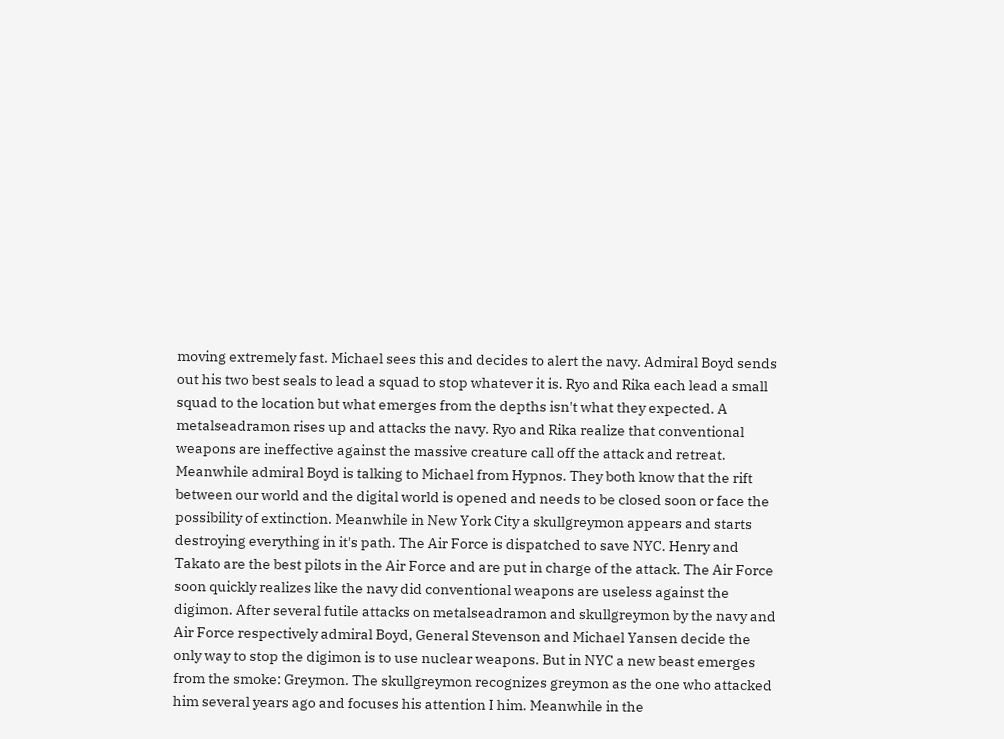moving extremely fast. Michael sees this and decides to alert the navy. Admiral Boyd sends out his two best seals to lead a squad to stop whatever it is. Ryo and Rika each lead a small squad to the location but what emerges from the depths isn't what they expected. A metalseadramon rises up and attacks the navy. Ryo and Rika realize that conventional weapons are ineffective against the massive creature call off the attack and retreat. Meanwhile admiral Boyd is talking to Michael from Hypnos. They both know that the rift between our world and the digital world is opened and needs to be closed soon or face the possibility of extinction. Meanwhile in New York City a skullgreymon appears and starts destroying everything in it's path. The Air Force is dispatched to save NYC. Henry and Takato are the best pilots in the Air Force and are put in charge of the attack. The Air Force soon quickly realizes like the navy did conventional weapons are useless against the digimon. After several futile attacks on metalseadramon and skullgreymon by the navy and Air Force respectively admiral Boyd, General Stevenson and Michael Yansen decide the only way to stop the digimon is to use nuclear weapons. But in NYC a new beast emerges from the smoke: Greymon. The skullgreymon recognizes greymon as the one who attacked him several years ago and focuses his attention I him. Meanwhile in the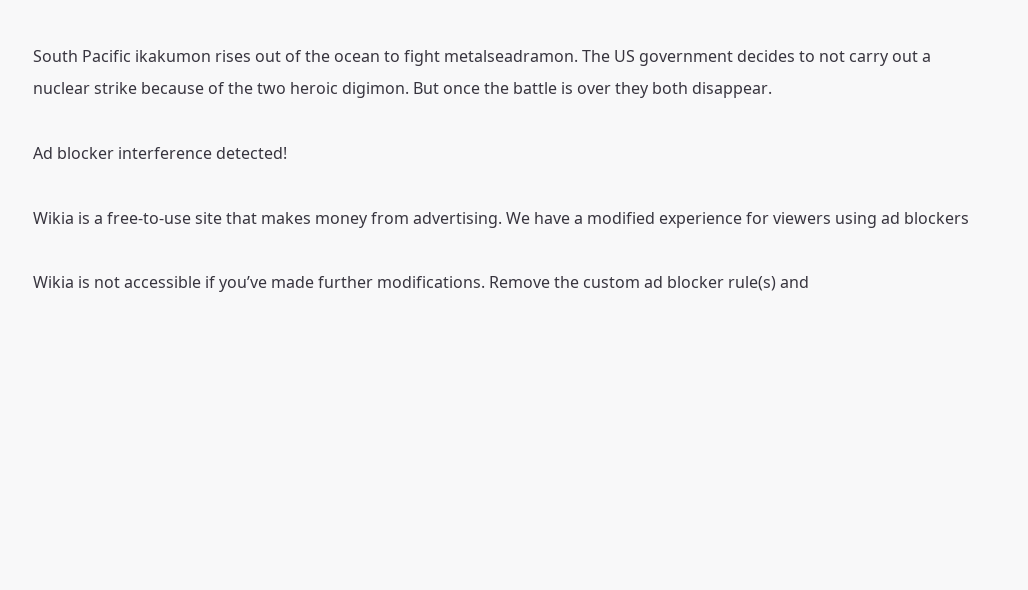South Pacific ikakumon rises out of the ocean to fight metalseadramon. The US government decides to not carry out a nuclear strike because of the two heroic digimon. But once the battle is over they both disappear.

Ad blocker interference detected!

Wikia is a free-to-use site that makes money from advertising. We have a modified experience for viewers using ad blockers

Wikia is not accessible if you’ve made further modifications. Remove the custom ad blocker rule(s) and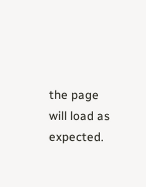the page will load as expected.